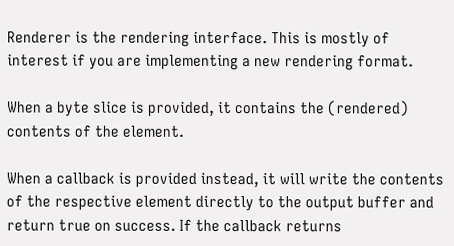Renderer is the rendering interface. This is mostly of interest if you are implementing a new rendering format.

When a byte slice is provided, it contains the (rendered) contents of the element.

When a callback is provided instead, it will write the contents of the respective element directly to the output buffer and return true on success. If the callback returns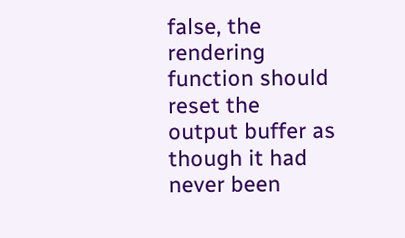false, the rendering function should reset the output buffer as though it had never been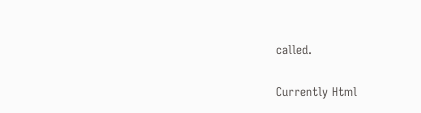called.

Currently Html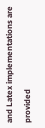and Latex implementations are provided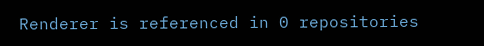Renderer is referenced in 0 repositories